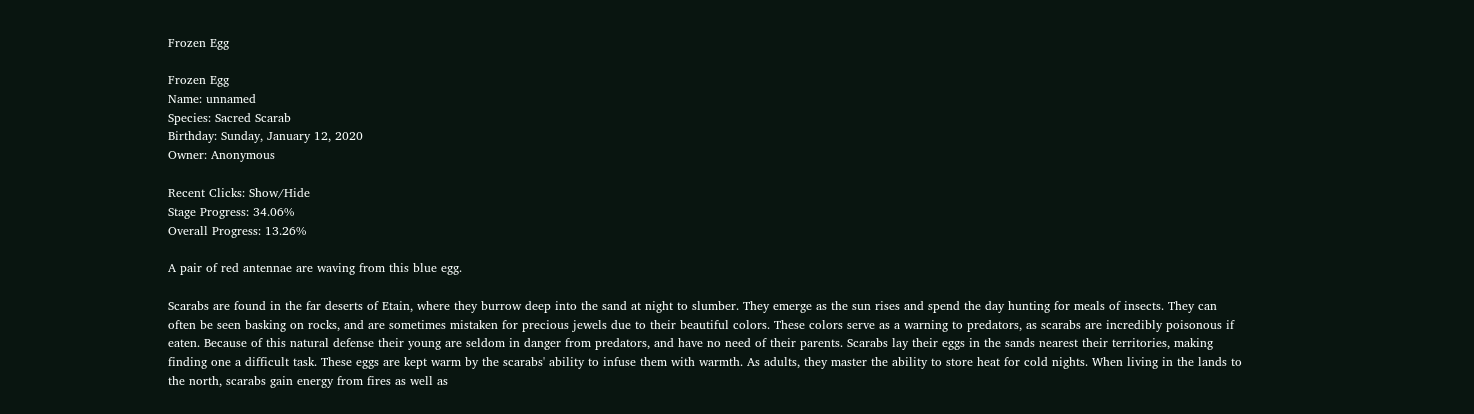Frozen Egg

Frozen Egg
Name: unnamed
Species: Sacred Scarab
Birthday: Sunday, January 12, 2020
Owner: Anonymous

Recent Clicks: Show/Hide
Stage Progress: 34.06%
Overall Progress: 13.26%

A pair of red antennae are waving from this blue egg.

Scarabs are found in the far deserts of Etain, where they burrow deep into the sand at night to slumber. They emerge as the sun rises and spend the day hunting for meals of insects. They can often be seen basking on rocks, and are sometimes mistaken for precious jewels due to their beautiful colors. These colors serve as a warning to predators, as scarabs are incredibly poisonous if eaten. Because of this natural defense their young are seldom in danger from predators, and have no need of their parents. Scarabs lay their eggs in the sands nearest their territories, making finding one a difficult task. These eggs are kept warm by the scarabs' ability to infuse them with warmth. As adults, they master the ability to store heat for cold nights. When living in the lands to the north, scarabs gain energy from fires as well as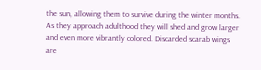the sun, allowing them to survive during the winter months. As they approach adulthood they will shed and grow larger and even more vibrantly colored. Discarded scarab wings are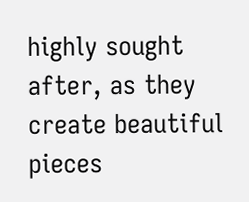highly sought after, as they create beautiful pieces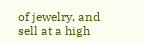of jewelry, and sell at a high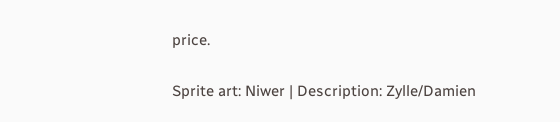price.

Sprite art: Niwer | Description: Zylle/Damien